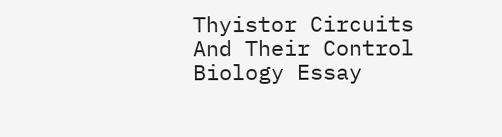Thyistor Circuits And Their Control Biology Essay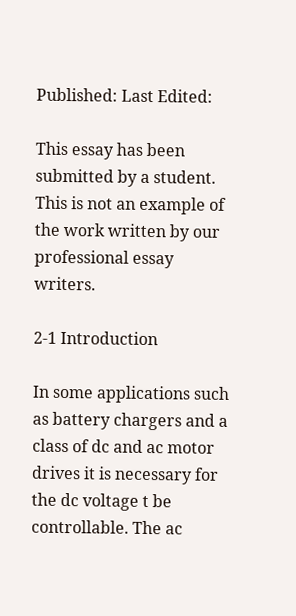Published: Last Edited:

This essay has been submitted by a student. This is not an example of the work written by our professional essay writers.

2-1 Introduction

In some applications such as battery chargers and a class of dc and ac motor drives it is necessary for the dc voltage t be controllable. The ac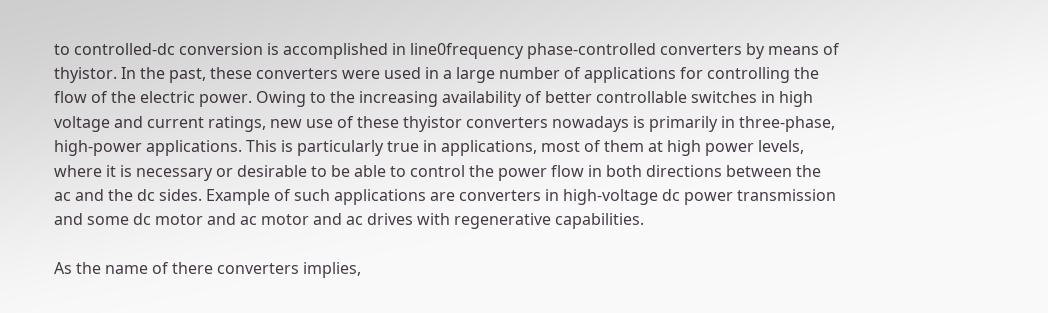to controlled-dc conversion is accomplished in line0frequency phase-controlled converters by means of thyistor. In the past, these converters were used in a large number of applications for controlling the flow of the electric power. Owing to the increasing availability of better controllable switches in high voltage and current ratings, new use of these thyistor converters nowadays is primarily in three-phase, high-power applications. This is particularly true in applications, most of them at high power levels, where it is necessary or desirable to be able to control the power flow in both directions between the ac and the dc sides. Example of such applications are converters in high-voltage dc power transmission and some dc motor and ac motor and ac drives with regenerative capabilities.

As the name of there converters implies,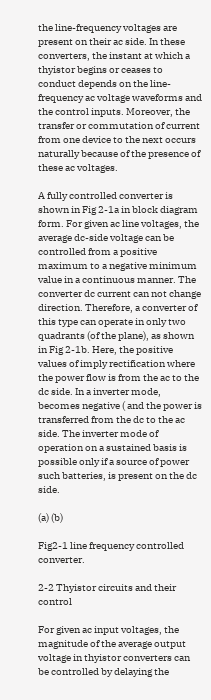the line-frequency voltages are present on their ac side. In these converters, the instant at which a thyistor begins or ceases to conduct depends on the line-frequency ac voltage waveforms and the control inputs. Moreover, the transfer or commutation of current from one device to the next occurs naturally because of the presence of these ac voltages.

A fully controlled converter is shown in Fig 2-1a in block diagram form. For given ac line voltages, the average dc-side voltage can be controlled from a positive maximum to a negative minimum value in a continuous manner. The converter dc current can not change direction. Therefore, a converter of this type can operate in only two quadrants (of the plane), as shown in Fig 2-1b. Here, the positive values of imply rectification where the power flow is from the ac to the dc side. In a inverter mode, becomes negative ( and the power is transferred from the dc to the ac side. The inverter mode of operation on a sustained basis is possible only if a source of power such batteries, is present on the dc side.

(a) (b)

Fig2-1 line frequency controlled converter.

2-2 Thyistor circuits and their control

For given ac input voltages, the magnitude of the average output voltage in thyistor converters can be controlled by delaying the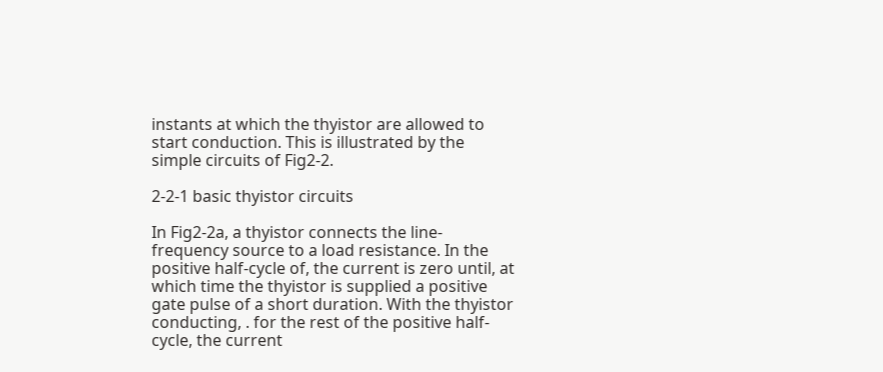instants at which the thyistor are allowed to start conduction. This is illustrated by the simple circuits of Fig2-2.

2-2-1 basic thyistor circuits

In Fig2-2a, a thyistor connects the line-frequency source to a load resistance. In the positive half-cycle of, the current is zero until, at which time the thyistor is supplied a positive gate pulse of a short duration. With the thyistor conducting, . for the rest of the positive half-cycle, the current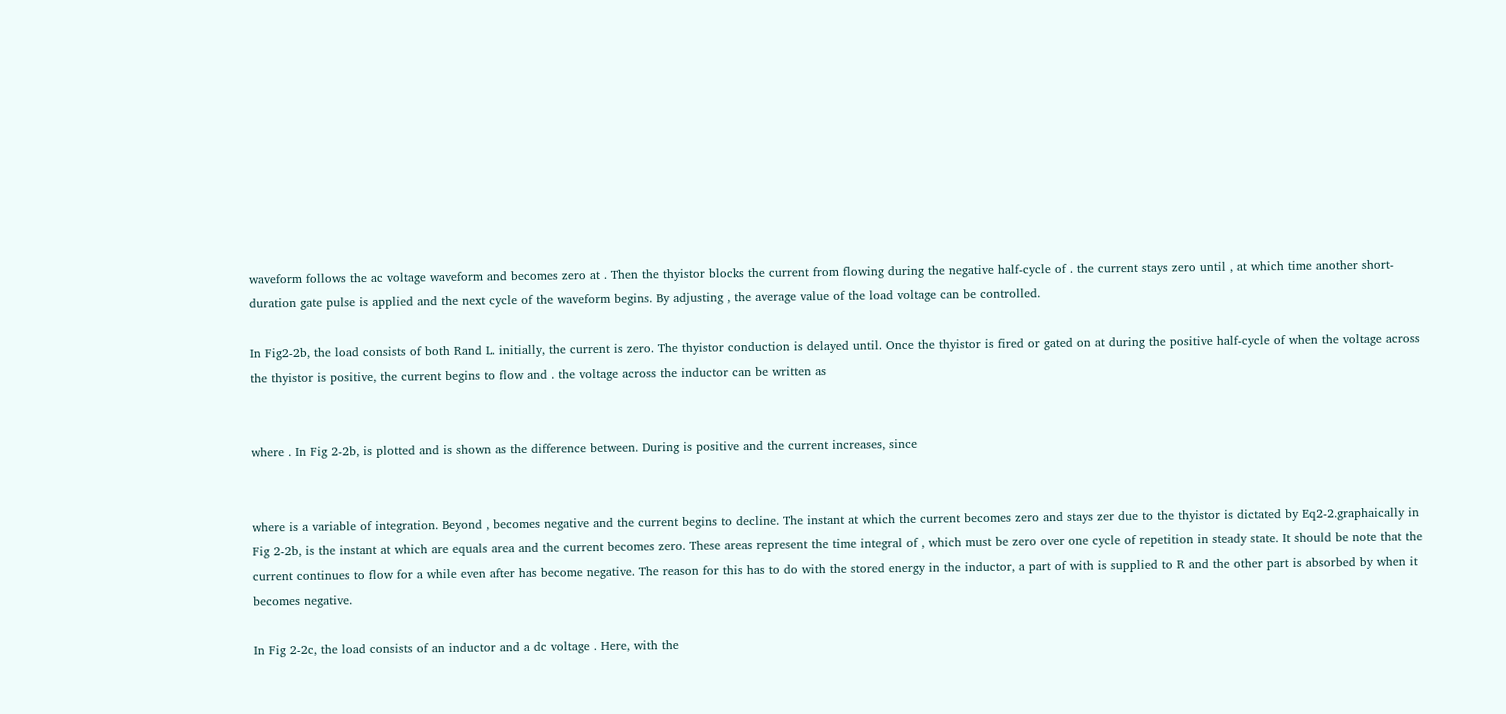waveform follows the ac voltage waveform and becomes zero at . Then the thyistor blocks the current from flowing during the negative half-cycle of . the current stays zero until , at which time another short-duration gate pulse is applied and the next cycle of the waveform begins. By adjusting , the average value of the load voltage can be controlled.

In Fig2-2b, the load consists of both Rand L. initially, the current is zero. The thyistor conduction is delayed until. Once the thyistor is fired or gated on at during the positive half-cycle of when the voltage across the thyistor is positive, the current begins to flow and . the voltage across the inductor can be written as


where . In Fig 2-2b, is plotted and is shown as the difference between. During is positive and the current increases, since


where is a variable of integration. Beyond , becomes negative and the current begins to decline. The instant at which the current becomes zero and stays zer due to the thyistor is dictated by Eq2-2.graphaically in Fig 2-2b, is the instant at which are equals area and the current becomes zero. These areas represent the time integral of , which must be zero over one cycle of repetition in steady state. It should be note that the current continues to flow for a while even after has become negative. The reason for this has to do with the stored energy in the inductor, a part of with is supplied to R and the other part is absorbed by when it becomes negative.

In Fig 2-2c, the load consists of an inductor and a dc voltage . Here, with the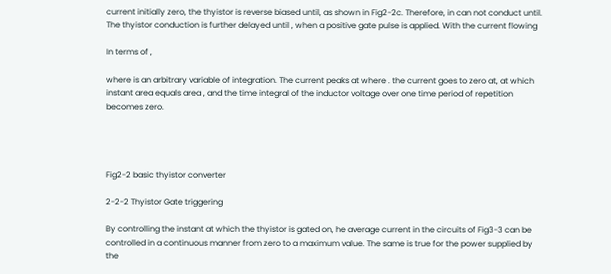current initially zero, the thyistor is reverse biased until, as shown in Fig2-2c. Therefore, in can not conduct until. The thyistor conduction is further delayed until , when a positive gate pulse is applied. With the current flowing

In terms of ,

where is an arbitrary variable of integration. The current peaks at where . the current goes to zero at, at which instant area equals area , and the time integral of the inductor voltage over one time period of repetition becomes zero.




Fig2-2 basic thyistor converter

2-2-2 Thyistor Gate triggering

By controlling the instant at which the thyistor is gated on, he average current in the circuits of Fig3-3 can be controlled in a continuous manner from zero to a maximum value. The same is true for the power supplied by the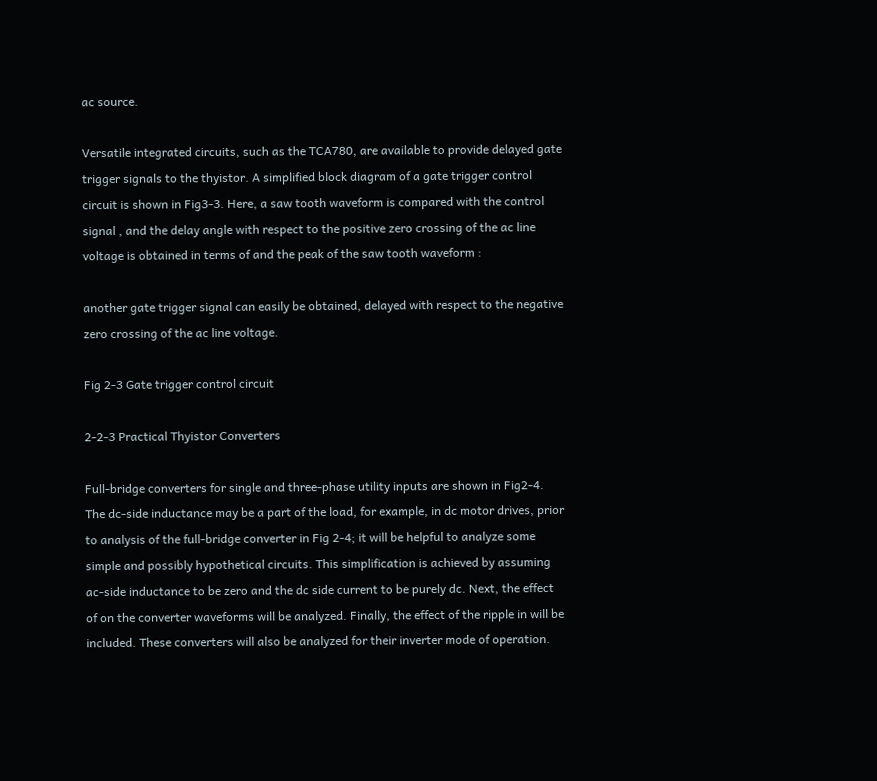ac source.

Versatile integrated circuits, such as the TCA780, are available to provide delayed gate trigger signals to the thyistor. A simplified block diagram of a gate trigger control circuit is shown in Fig3-3. Here, a saw tooth waveform is compared with the control signal , and the delay angle with respect to the positive zero crossing of the ac line voltage is obtained in terms of and the peak of the saw tooth waveform :

another gate trigger signal can easily be obtained, delayed with respect to the negative zero crossing of the ac line voltage.

Fig 2-3 Gate trigger control circuit

2-2-3 Practical Thyistor Converters

Full-bridge converters for single and three-phase utility inputs are shown in Fig2-4. The dc-side inductance may be a part of the load, for example, in dc motor drives, prior to analysis of the full-bridge converter in Fig 2-4; it will be helpful to analyze some simple and possibly hypothetical circuits. This simplification is achieved by assuming ac-side inductance to be zero and the dc side current to be purely dc. Next, the effect of on the converter waveforms will be analyzed. Finally, the effect of the ripple in will be included. These converters will also be analyzed for their inverter mode of operation.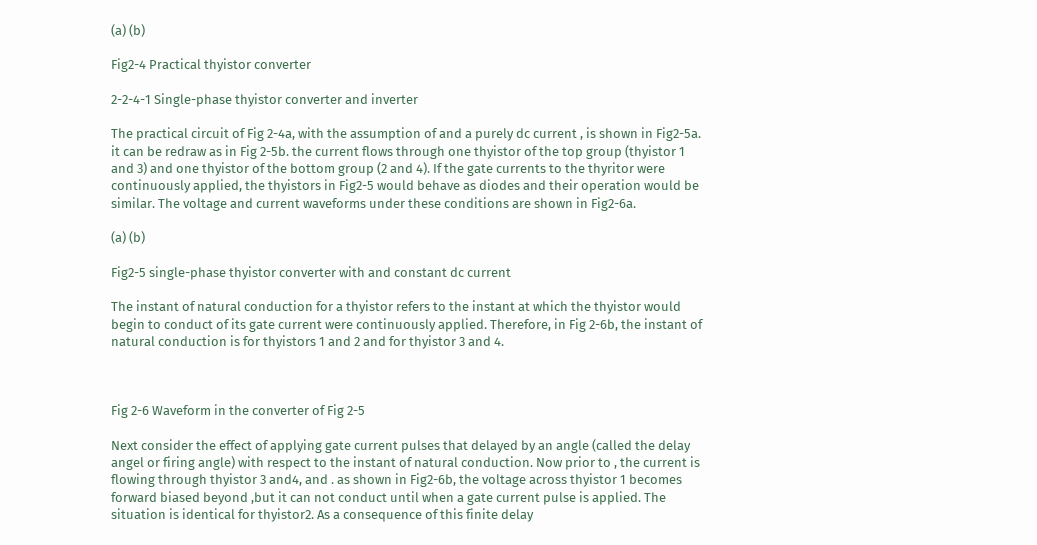(a) (b)

Fig2-4 Practical thyistor converter

2-2-4-1 Single-phase thyistor converter and inverter

The practical circuit of Fig 2-4a, with the assumption of and a purely dc current , is shown in Fig2-5a. it can be redraw as in Fig 2-5b. the current flows through one thyistor of the top group (thyistor 1 and 3) and one thyistor of the bottom group (2 and 4). If the gate currents to the thyritor were continuously applied, the thyistors in Fig2-5 would behave as diodes and their operation would be similar. The voltage and current waveforms under these conditions are shown in Fig2-6a.

(a) (b)

Fig2-5 single-phase thyistor converter with and constant dc current

The instant of natural conduction for a thyistor refers to the instant at which the thyistor would begin to conduct of its gate current were continuously applied. Therefore, in Fig 2-6b, the instant of natural conduction is for thyistors 1 and 2 and for thyistor 3 and 4.



Fig 2-6 Waveform in the converter of Fig 2-5

Next consider the effect of applying gate current pulses that delayed by an angle (called the delay angel or firing angle) with respect to the instant of natural conduction. Now prior to , the current is flowing through thyistor 3 and4, and . as shown in Fig2-6b, the voltage across thyistor 1 becomes forward biased beyond ,but it can not conduct until when a gate current pulse is applied. The situation is identical for thyistor2. As a consequence of this finite delay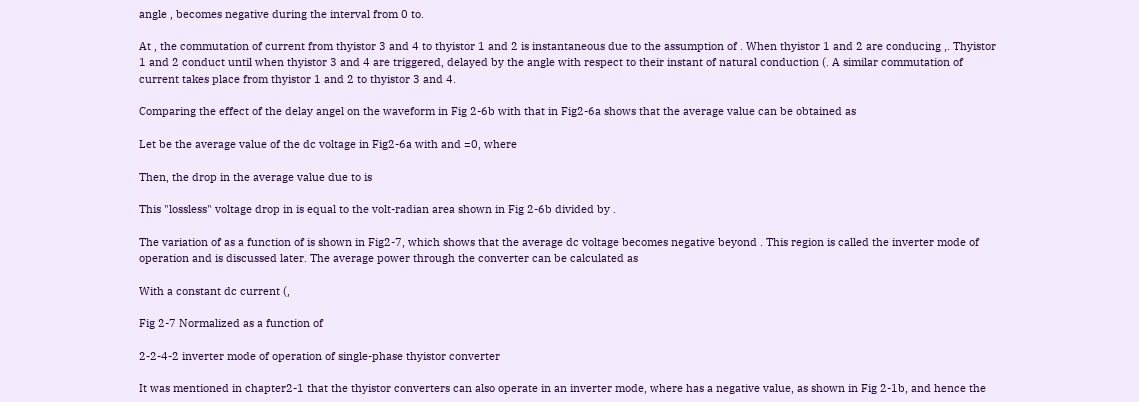angle , becomes negative during the interval from 0 to.

At , the commutation of current from thyistor 3 and 4 to thyistor 1 and 2 is instantaneous due to the assumption of . When thyistor 1 and 2 are conducing ,. Thyistor 1 and 2 conduct until when thyistor 3 and 4 are triggered, delayed by the angle with respect to their instant of natural conduction (. A similar commutation of current takes place from thyistor 1 and 2 to thyistor 3 and 4.

Comparing the effect of the delay angel on the waveform in Fig 2-6b with that in Fig2-6a shows that the average value can be obtained as

Let be the average value of the dc voltage in Fig2-6a with and =0, where

Then, the drop in the average value due to is

This "lossless" voltage drop in is equal to the volt-radian area shown in Fig 2-6b divided by .

The variation of as a function of is shown in Fig2-7, which shows that the average dc voltage becomes negative beyond . This region is called the inverter mode of operation and is discussed later. The average power through the converter can be calculated as

With a constant dc current (,

Fig 2-7 Normalized as a function of

2-2-4-2 inverter mode of operation of single-phase thyistor converter

It was mentioned in chapter2-1 that the thyistor converters can also operate in an inverter mode, where has a negative value, as shown in Fig 2-1b, and hence the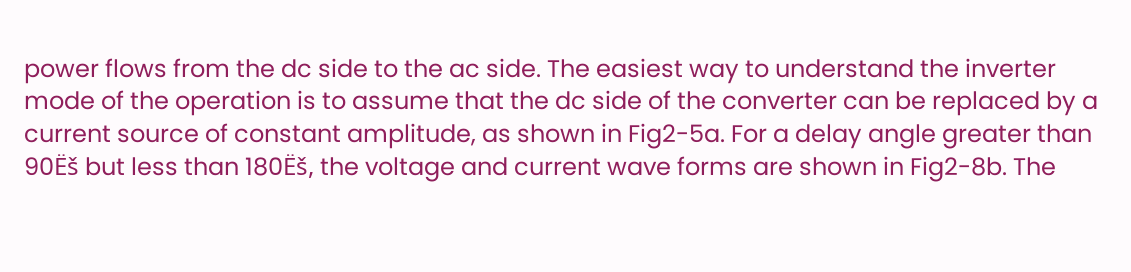power flows from the dc side to the ac side. The easiest way to understand the inverter mode of the operation is to assume that the dc side of the converter can be replaced by a current source of constant amplitude, as shown in Fig2-5a. For a delay angle greater than 90Ëš but less than 180Ëš, the voltage and current wave forms are shown in Fig2-8b. The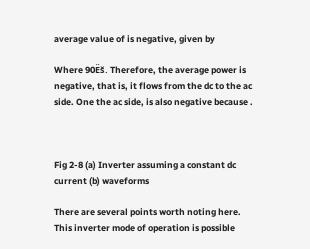average value of is negative, given by

Where 90Ëš. Therefore, the average power is negative, that is, it flows from the dc to the ac side. One the ac side, is also negative because .



Fig 2-8 (a) Inverter assuming a constant dc current (b) waveforms

There are several points worth noting here. This inverter mode of operation is possible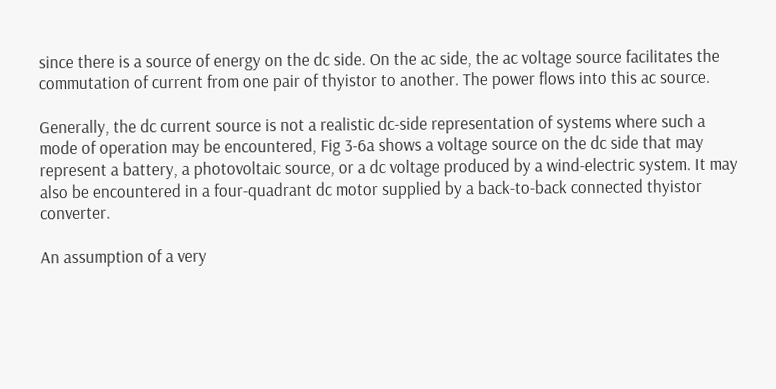since there is a source of energy on the dc side. On the ac side, the ac voltage source facilitates the commutation of current from one pair of thyistor to another. The power flows into this ac source.

Generally, the dc current source is not a realistic dc-side representation of systems where such a mode of operation may be encountered, Fig 3-6a shows a voltage source on the dc side that may represent a battery, a photovoltaic source, or a dc voltage produced by a wind-electric system. It may also be encountered in a four-quadrant dc motor supplied by a back-to-back connected thyistor converter.

An assumption of a very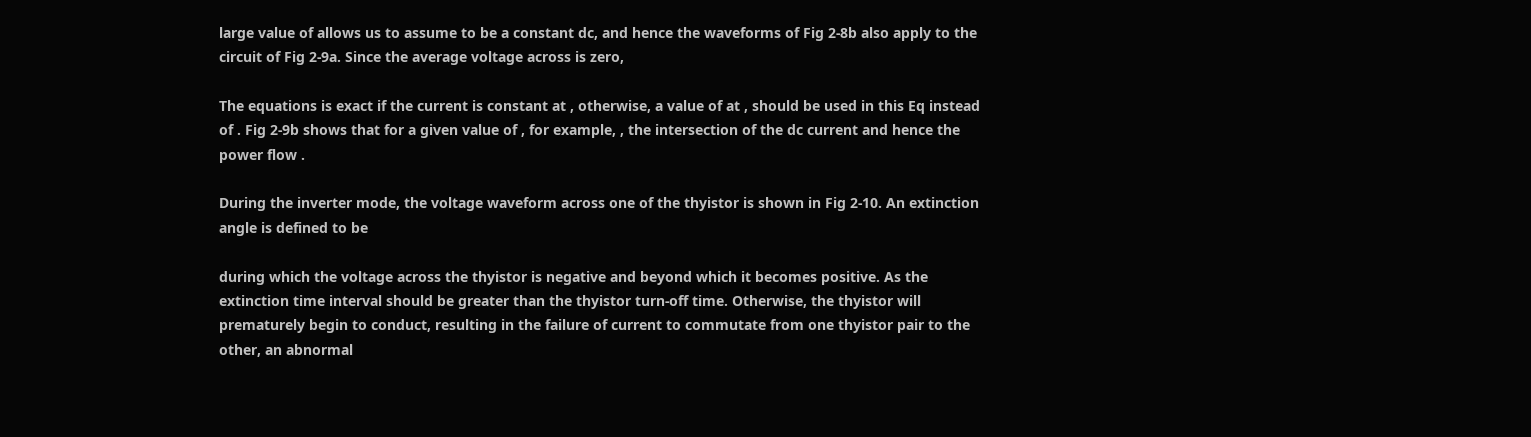large value of allows us to assume to be a constant dc, and hence the waveforms of Fig 2-8b also apply to the circuit of Fig 2-9a. Since the average voltage across is zero,

The equations is exact if the current is constant at , otherwise, a value of at , should be used in this Eq instead of . Fig 2-9b shows that for a given value of , for example, , the intersection of the dc current and hence the power flow .

During the inverter mode, the voltage waveform across one of the thyistor is shown in Fig 2-10. An extinction angle is defined to be

during which the voltage across the thyistor is negative and beyond which it becomes positive. As the extinction time interval should be greater than the thyistor turn-off time. Otherwise, the thyistor will prematurely begin to conduct, resulting in the failure of current to commutate from one thyistor pair to the other, an abnormal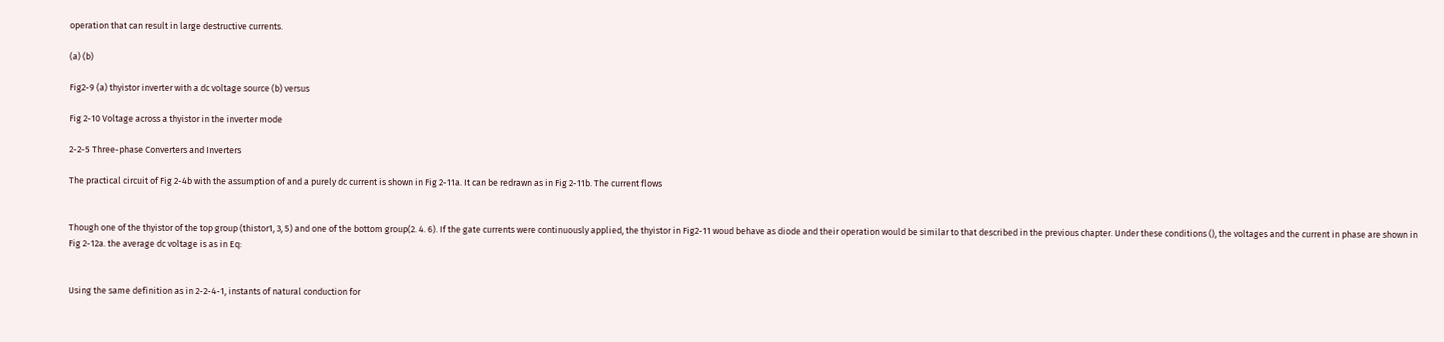operation that can result in large destructive currents.

(a) (b)

Fig2-9 (a) thyistor inverter with a dc voltage source (b) versus

Fig 2-10 Voltage across a thyistor in the inverter mode

2-2-5 Three-phase Converters and Inverters

The practical circuit of Fig 2-4b with the assumption of and a purely dc current is shown in Fig 2-11a. It can be redrawn as in Fig 2-11b. The current flows


Though one of the thyistor of the top group (thistor1, 3, 5) and one of the bottom group(2. 4. 6). If the gate currents were continuously applied, the thyistor in Fig2-11 woud behave as diode and their operation would be similar to that described in the previous chapter. Under these conditions (), the voltages and the current in phase are shown in Fig 2-12a. the average dc voltage is as in Eq:


Using the same definition as in 2-2-4-1, instants of natural conduction for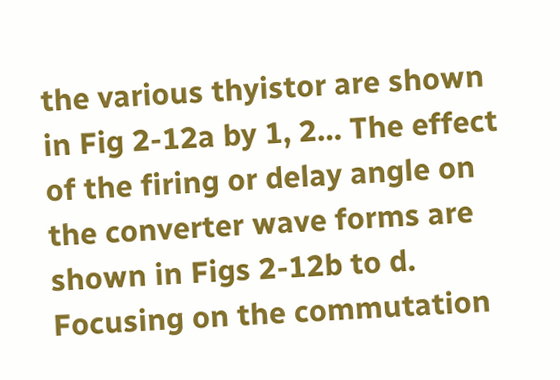the various thyistor are shown in Fig 2-12a by 1, 2… The effect of the firing or delay angle on the converter wave forms are shown in Figs 2-12b to d. Focusing on the commutation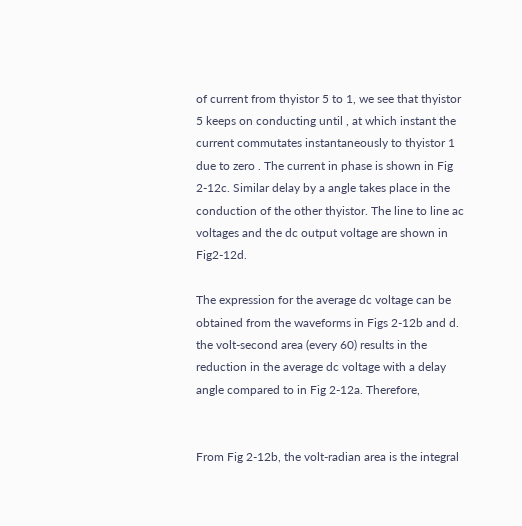of current from thyistor 5 to 1, we see that thyistor 5 keeps on conducting until , at which instant the current commutates instantaneously to thyistor 1 due to zero . The current in phase is shown in Fig 2-12c. Similar delay by a angle takes place in the conduction of the other thyistor. The line to line ac voltages and the dc output voltage are shown in Fig2-12d.

The expression for the average dc voltage can be obtained from the waveforms in Figs 2-12b and d. the volt-second area (every 60) results in the reduction in the average dc voltage with a delay angle compared to in Fig 2-12a. Therefore,


From Fig 2-12b, the volt-radian area is the integral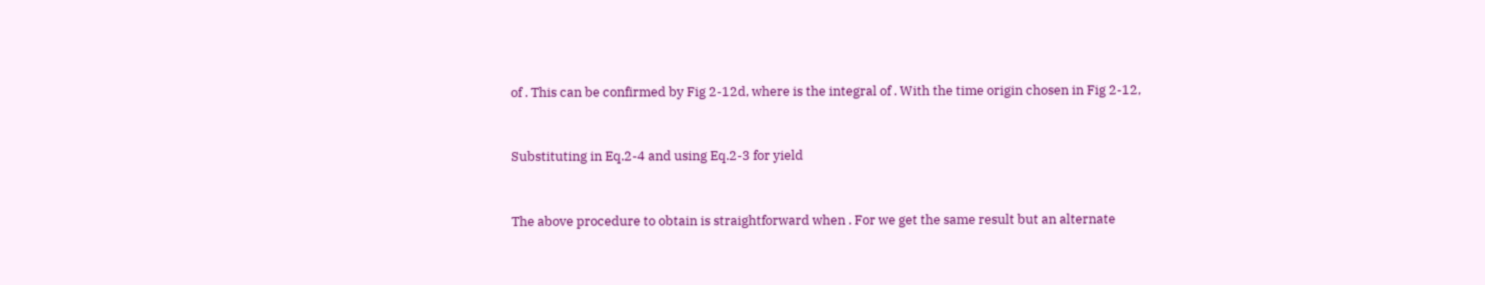of . This can be confirmed by Fig 2-12d, where is the integral of . With the time origin chosen in Fig 2-12,


Substituting in Eq.2-4 and using Eq.2-3 for yield


The above procedure to obtain is straightforward when . For we get the same result but an alternate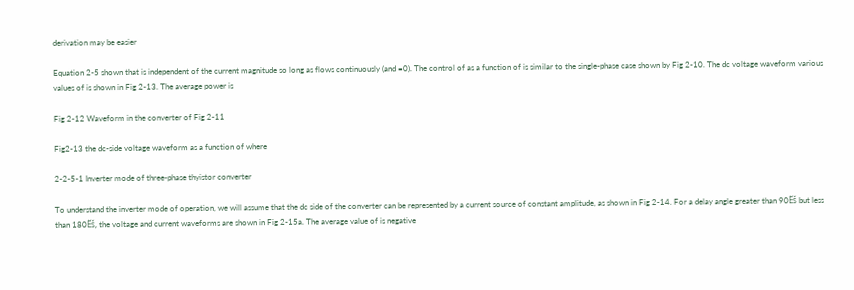derivation may be easier

Equation 2-5 shown that is independent of the current magnitude so long as flows continuously (and =0). The control of as a function of is similar to the single-phase case shown by Fig 2-10. The dc voltage waveform various values of is shown in Fig 2-13. The average power is

Fig 2-12 Waveform in the converter of Fig 2-11

Fig2-13 the dc-side voltage waveform as a function of where

2-2-5-1 Inverter mode of three-phase thyistor converter

To understand the inverter mode of operation, we will assume that the dc side of the converter can be represented by a current source of constant amplitude, as shown in Fig 2-14. For a delay angle greater than 90Ëš but less than 180Ëš, the voltage and current waveforms are shown in Fig 2-15a. The average value of is negative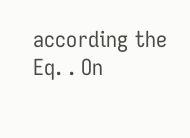according the Eq. . On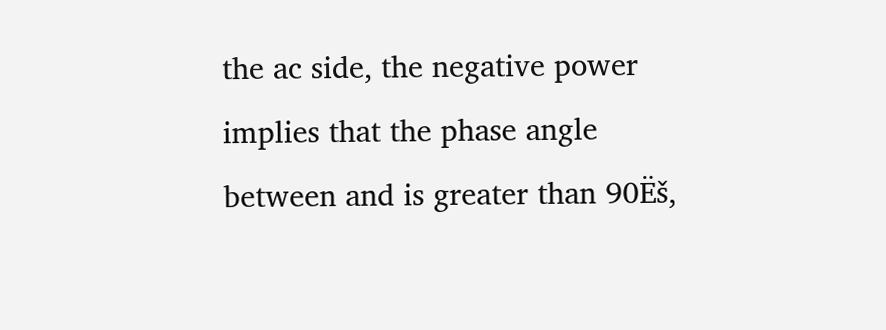the ac side, the negative power implies that the phase angle between and is greater than 90Ëš,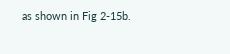as shown in Fig 2-15b.